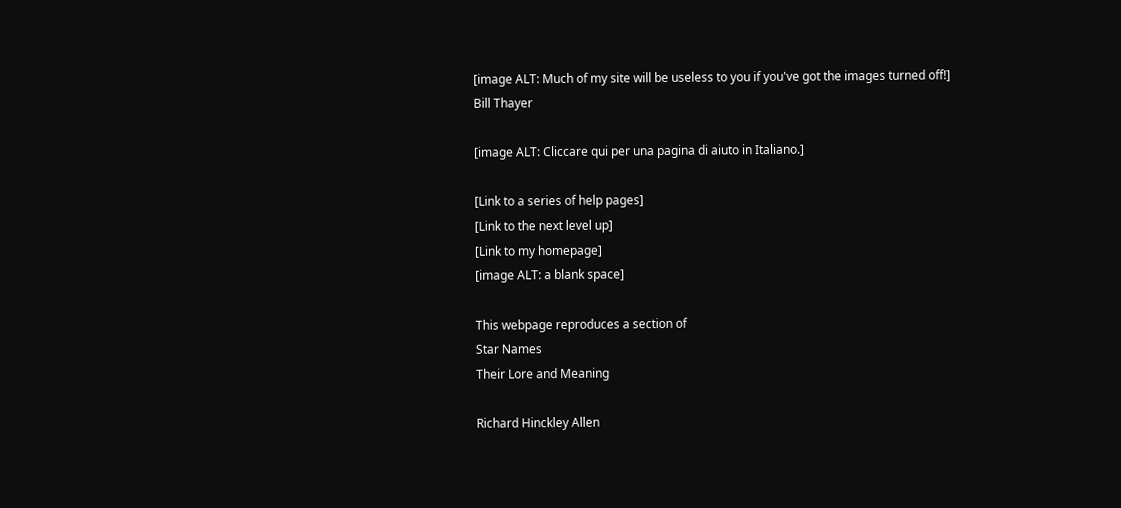[image ALT: Much of my site will be useless to you if you've got the images turned off!]
Bill Thayer

[image ALT: Cliccare qui per una pagina di aiuto in Italiano.]

[Link to a series of help pages]
[Link to the next level up]
[Link to my homepage]
[image ALT: a blank space]

This webpage reproduces a section of
Star Names
Their Lore and Meaning

Richard Hinckley Allen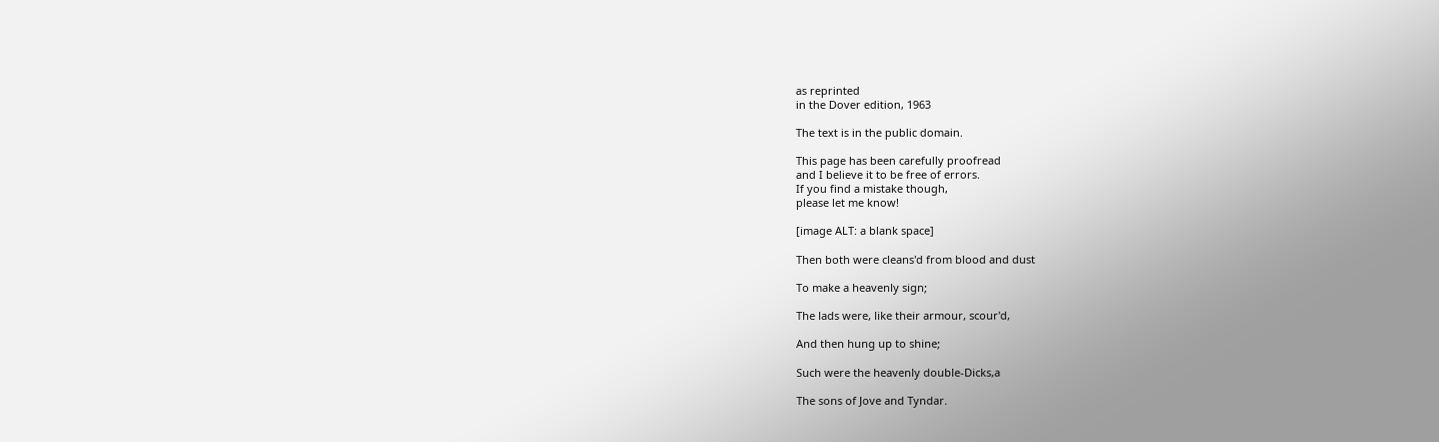as reprinted
in the Dover edition, 1963

The text is in the public domain.

This page has been carefully proofread
and I believe it to be free of errors.
If you find a mistake though,
please let me know!

[image ALT: a blank space]

Then both were cleans'd from blood and dust

To make a heavenly sign;

The lads were, like their armour, scour'd,

And then hung up to shine;

Such were the heavenly double-Dicks,a

The sons of Jove and Tyndar.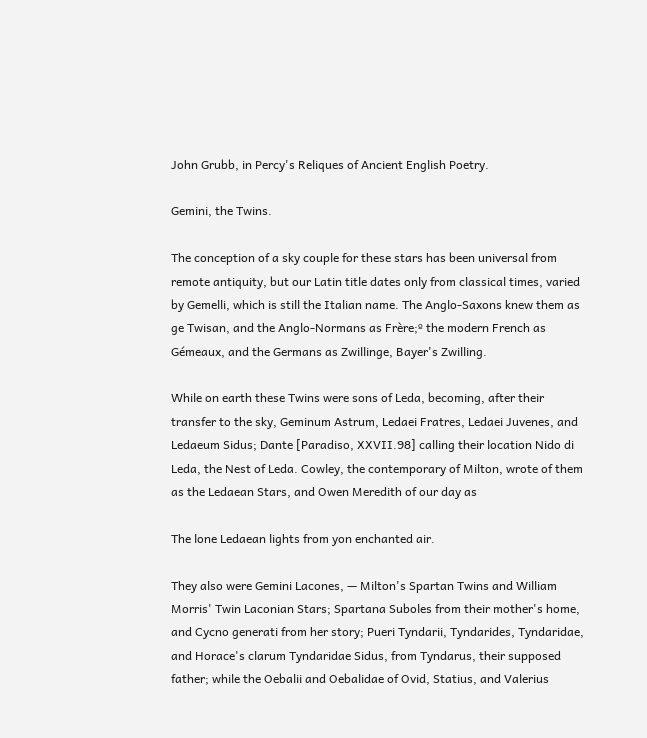John Grubb, in Percy's Reliques of Ancient English Poetry.

Gemini, the Twins.

The conception of a sky couple for these stars has been universal from remote antiquity, but our Latin title dates only from classical times, varied by Gemelli, which is still the Italian name. The Anglo-Saxons knew them as ge Twisan, and the Anglo-Normans as Frère;º the modern French as Gémeaux, and the Germans as Zwillinge, Bayer's Zwilling.

While on earth these Twins were sons of Leda, becoming, after their transfer to the sky, Geminum Astrum, Ledaei Fratres, Ledaei Juvenes, and Ledaeum Sidus; Dante [Paradiso, XXVII.98] calling their location Nido di Leda, the Nest of Leda. Cowley, the contemporary of Milton, wrote of them as the Ledaean Stars, and Owen Meredith of our day as

The lone Ledaean lights from yon enchanted air.

They also were Gemini Lacones, — Milton's Spartan Twins and William Morris' Twin Laconian Stars; Spartana Suboles from their mother's home, and Cycno generati from her story; Pueri Tyndarii, Tyndarides, Tyndaridae, and Horace's clarum Tyndaridae Sidus, from Tyndarus, their supposed father; while the Oebalii and Oebalidae of Ovid, Statius, and Valerius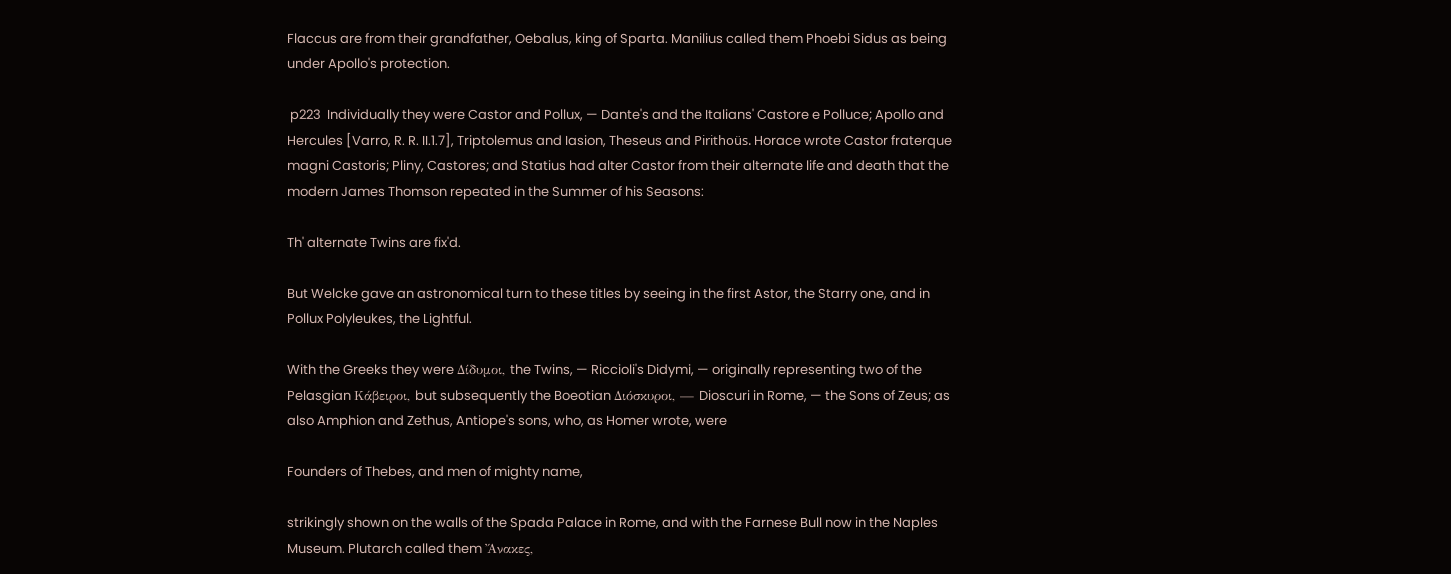Flaccus are from their grandfather, Oebalus, king of Sparta. Manilius called them Phoebi Sidus as being under Apollo's protection.

 p223  Individually they were Castor and Pollux, — Dante's and the Italians' Castore e Polluce; Apollo and Hercules [Varro, R. R. II.1.7], Triptolemus and Iasion, Theseus and Pirithoüs. Horace wrote Castor fraterque magni Castoris; Pliny, Castores; and Statius had alter Castor from their alternate life and death that the modern James Thomson repeated in the Summer of his Seasons:

Th' alternate Twins are fix'd.

But Welcke gave an astronomical turn to these titles by seeing in the first Astor, the Starry one, and in Pollux Polyleukes, the Lightful.

With the Greeks they were Δίδυμοι, the Twins, — Riccioli's Didymi, — originally representing two of the Pelasgian Κάβειροι, but subsequently the Boeotian Διόσκυροι, — Dioscuri in Rome, — the Sons of Zeus; as also Amphion and Zethus, Antiope's sons, who, as Homer wrote, were

Founders of Thebes, and men of mighty name,

strikingly shown on the walls of the Spada Palace in Rome, and with the Farnese Bull now in the Naples Museum. Plutarch called them Ἄνακες,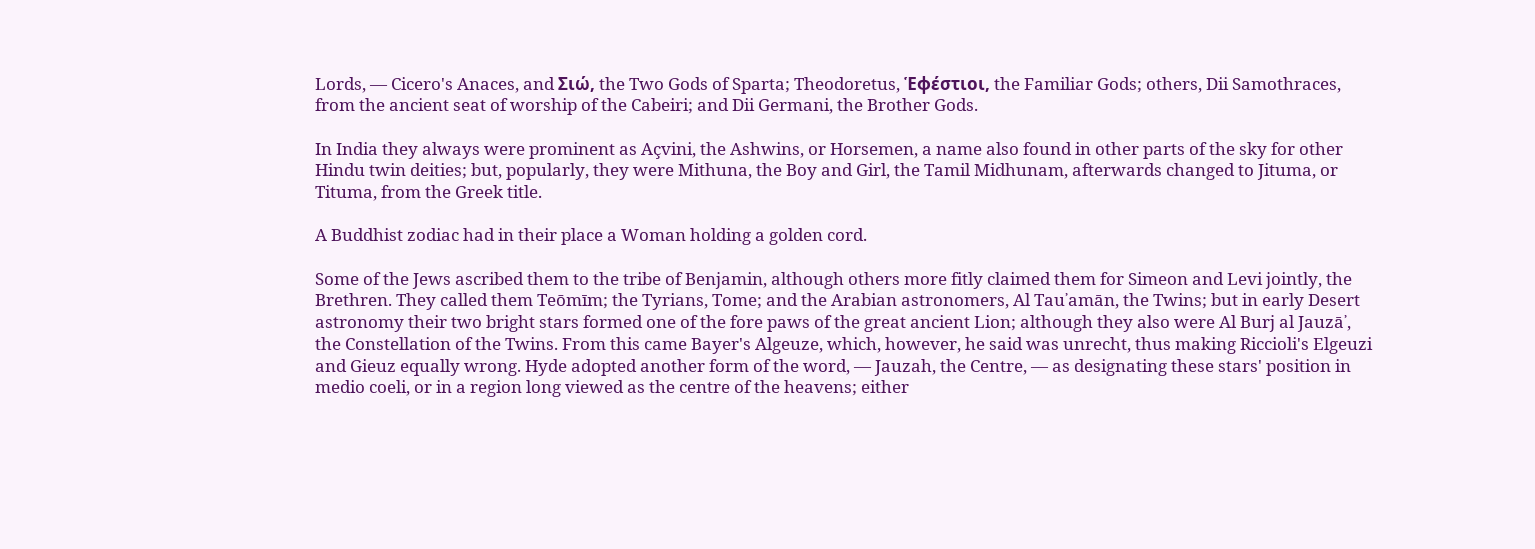Lords, — Cicero's Anaces, and Σιώ, the Two Gods of Sparta; Theodoretus, Ἑφέστιοι, the Familiar Gods; others, Dii Samothraces, from the ancient seat of worship of the Cabeiri; and Dii Germani, the Brother Gods.

In India they always were prominent as Açvini, the Ashwins, or Horsemen, a name also found in other parts of the sky for other Hindu twin deities; but, popularly, they were Mithuna, the Boy and Girl, the Tamil Midhunam, afterwards changed to Jituma, or Tituma, from the Greek title.

A Buddhist zodiac had in their place a Woman holding a golden cord.

Some of the Jews ascribed them to the tribe of Benjamin, although others more fitly claimed them for Simeon and Levi jointly, the Brethren. They called them Teōmīm; the Tyrians, Tome; and the Arabian astronomers, Al Tau᾽amān, the Twins; but in early Desert astronomy their two bright stars formed one of the fore paws of the great ancient Lion; although they also were Al Burj al Jauzā᾽, the Constellation of the Twins. From this came Bayer's Algeuze, which, however, he said was unrecht, thus making Riccioli's Elgeuzi and Gieuz equally wrong. Hyde adopted another form of the word, — Jauzah, the Centre, — as designating these stars' position in medio coeli, or in a region long viewed as the centre of the heavens; either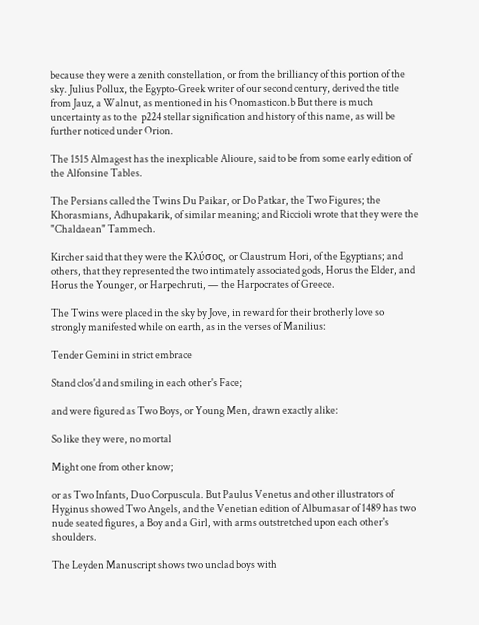because they were a zenith constellation, or from the brilliancy of this portion of the sky. Julius Pollux, the Egypto-Greek writer of our second century, derived the title from Jauz, a Walnut, as mentioned in his Onomasticon.b But there is much uncertainty as to the  p224 stellar signification and history of this name, as will be further noticed under Orion.

The 1515 Almagest has the inexplicable Alioure, said to be from some early edition of the Alfonsine Tables.

The Persians called the Twins Du Paikar, or Do Patkar, the Two Figures; the Khorasmians, Adhupakarik, of similar meaning; and Riccioli wrote that they were the "Chaldaean" Tammech.

Kircher said that they were the Κλύσος, or Claustrum Hori, of the Egyptians; and others, that they represented the two intimately associated gods, Horus the Elder, and Horus the Younger, or Harpechruti, — the Harpocrates of Greece.

The Twins were placed in the sky by Jove, in reward for their brotherly love so strongly manifested while on earth, as in the verses of Manilius:

Tender Gemini in strict embrace

Stand clos'd and smiling in each other's Face;

and were figured as Two Boys, or Young Men, drawn exactly alike:

So like they were, no mortal

Might one from other know;

or as Two Infants, Duo Corpuscula. But Paulus Venetus and other illustrators of Hyginus showed Two Angels, and the Venetian edition of Albumasar of 1489 has two nude seated figures, a Boy and a Girl, with arms outstretched upon each other's shoulders.

The Leyden Manuscript shows two unclad boys with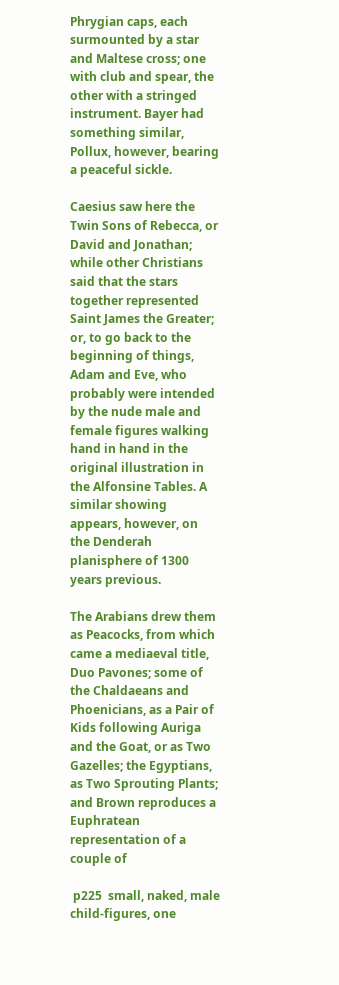Phrygian caps, each surmounted by a star and Maltese cross; one with club and spear, the other with a stringed instrument. Bayer had something similar, Pollux, however, bearing a peaceful sickle.

Caesius saw here the Twin Sons of Rebecca, or David and Jonathan; while other Christians said that the stars together represented Saint James the Greater; or, to go back to the beginning of things, Adam and Eve, who probably were intended by the nude male and female figures walking hand in hand in the original illustration in the Alfonsine Tables. A similar showing appears, however, on the Denderah planisphere of 1300 years previous.

The Arabians drew them as Peacocks, from which came a mediaeval title, Duo Pavones; some of the Chaldaeans and Phoenicians, as a Pair of Kids following Auriga and the Goat, or as Two Gazelles; the Egyptians, as Two Sprouting Plants; and Brown reproduces a Euphratean representation of a couple of

 p225  small, naked, male child-figures, one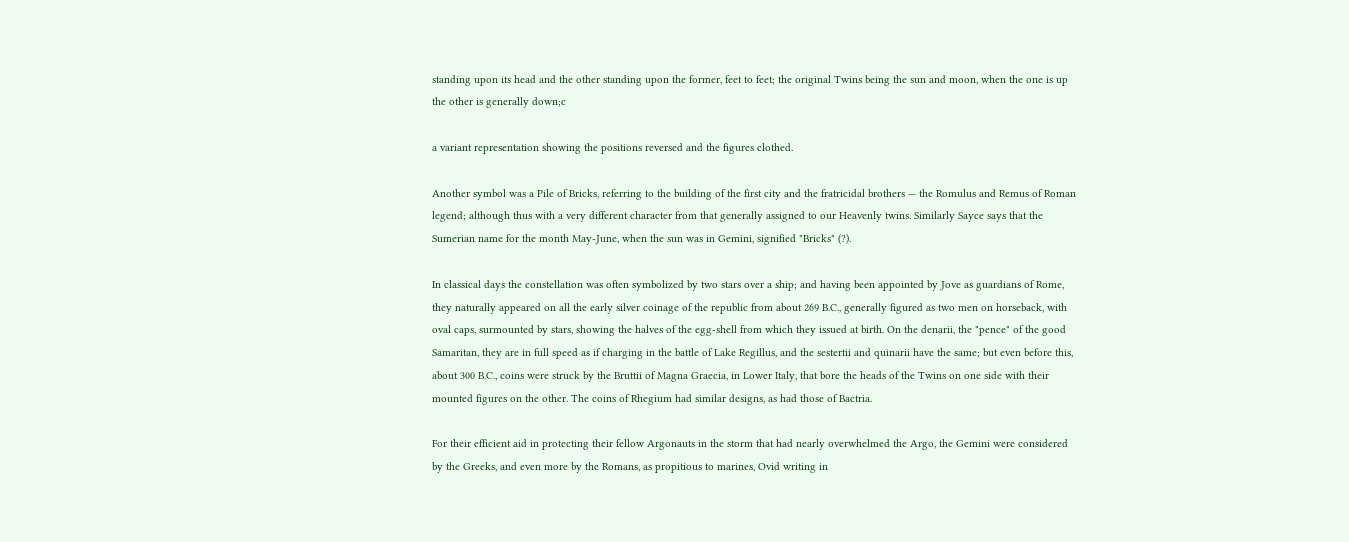standing upon its head and the other standing upon the former, feet to feet; the original Twins being the sun and moon, when the one is up the other is generally down;c

a variant representation showing the positions reversed and the figures clothed.

Another symbol was a Pile of Bricks, referring to the building of the first city and the fratricidal brothers — the Romulus and Remus of Roman legend; although thus with a very different character from that generally assigned to our Heavenly twins. Similarly Sayce says that the Sumerian name for the month May-June, when the sun was in Gemini, signified "Bricks" (?).

In classical days the constellation was often symbolized by two stars over a ship; and having been appointed by Jove as guardians of Rome, they naturally appeared on all the early silver coinage of the republic from about 269 B.C., generally figured as two men on horseback, with oval caps, surmounted by stars, showing the halves of the egg-shell from which they issued at birth. On the denarii, the "pence" of the good Samaritan, they are in full speed as if charging in the battle of Lake Regillus, and the sestertii and quinarii have the same; but even before this, about 300 B.C., coins were struck by the Bruttii of Magna Graecia, in Lower Italy, that bore the heads of the Twins on one side with their mounted figures on the other. The coins of Rhegium had similar designs, as had those of Bactria.

For their efficient aid in protecting their fellow Argonauts in the storm that had nearly overwhelmed the Argo, the Gemini were considered by the Greeks, and even more by the Romans, as propitious to marines, Ovid writing in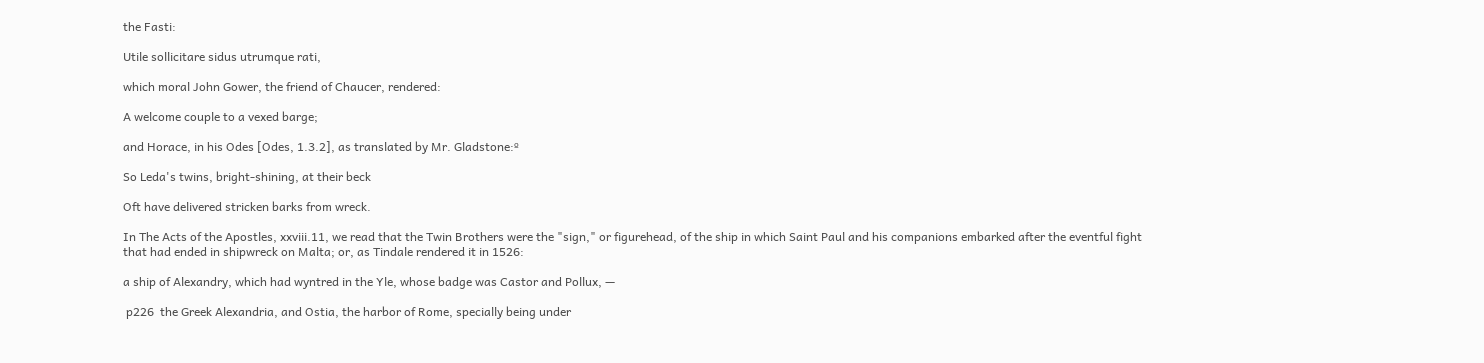the Fasti:

Utile sollicitare sidus utrumque rati,

which moral John Gower, the friend of Chaucer, rendered:

A welcome couple to a vexed barge;

and Horace, in his Odes [Odes, 1.3.2], as translated by Mr. Gladstone:º

So Leda's twins, bright-shining, at their beck

Oft have delivered stricken barks from wreck.

In The Acts of the Apostles, xxviii.11, we read that the Twin Brothers were the "sign," or figurehead, of the ship in which Saint Paul and his companions embarked after the eventful fight that had ended in shipwreck on Malta; or, as Tindale rendered it in 1526:

a ship of Alexandry, which had wyntred in the Yle, whose badge was Castor and Pollux, —

 p226  the Greek Alexandria, and Ostia, the harbor of Rome, specially being under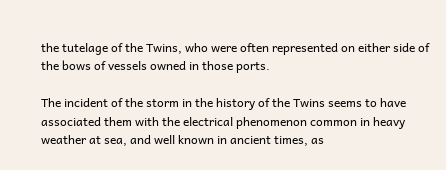the tutelage of the Twins, who were often represented on either side of the bows of vessels owned in those ports.

The incident of the storm in the history of the Twins seems to have associated them with the electrical phenomenon common in heavy weather at sea, and well known in ancient times, as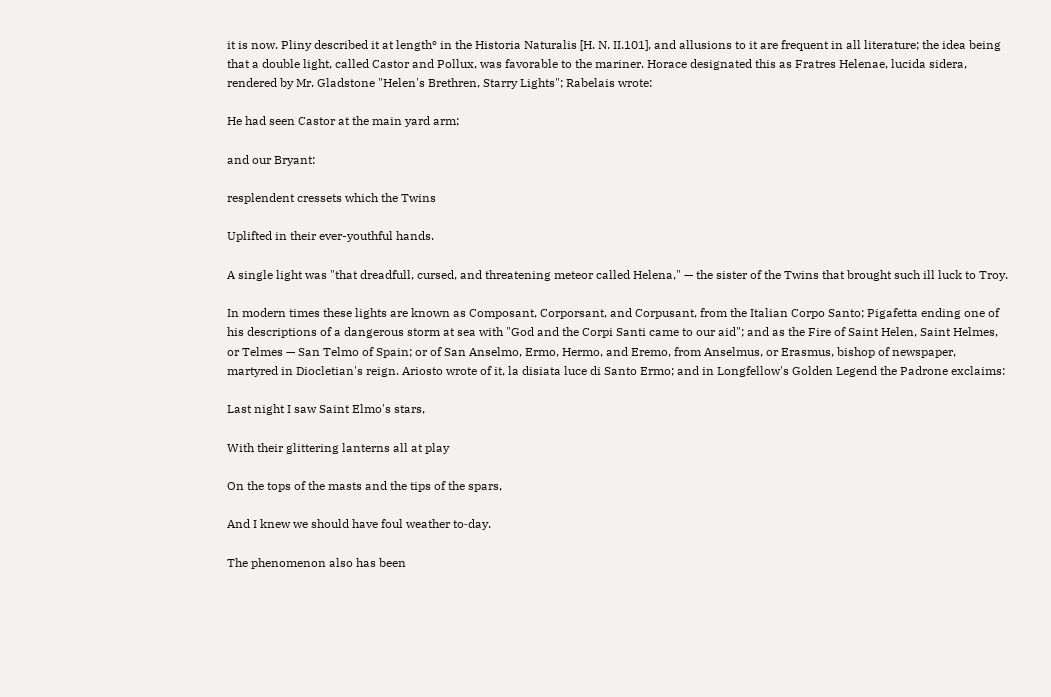it is now. Pliny described it at lengthº in the Historia Naturalis [H. N. II.101], and allusions to it are frequent in all literature; the idea being that a double light, called Castor and Pollux, was favorable to the mariner. Horace designated this as Fratres Helenae, lucida sidera, rendered by Mr. Gladstone "Helen's Brethren, Starry Lights"; Rabelais wrote:

He had seen Castor at the main yard arm;

and our Bryant:

resplendent cressets which the Twins

Uplifted in their ever-youthful hands.

A single light was "that dreadfull, cursed, and threatening meteor called Helena," — the sister of the Twins that brought such ill luck to Troy.

In modern times these lights are known as Composant, Corporsant, and Corpusant, from the Italian Corpo Santo; Pigafetta ending one of his descriptions of a dangerous storm at sea with "God and the Corpi Santi came to our aid"; and as the Fire of Saint Helen, Saint Helmes, or Telmes — San Telmo of Spain; or of San Anselmo, Ermo, Hermo, and Eremo, from Anselmus, or Erasmus, bishop of newspaper, martyred in Diocletian's reign. Ariosto wrote of it, la disiata luce di Santo Ermo; and in Longfellow's Golden Legend the Padrone exclaims:

Last night I saw Saint Elmo's stars,

With their glittering lanterns all at play

On the tops of the masts and the tips of the spars,

And I knew we should have foul weather to‑day.

The phenomenon also has been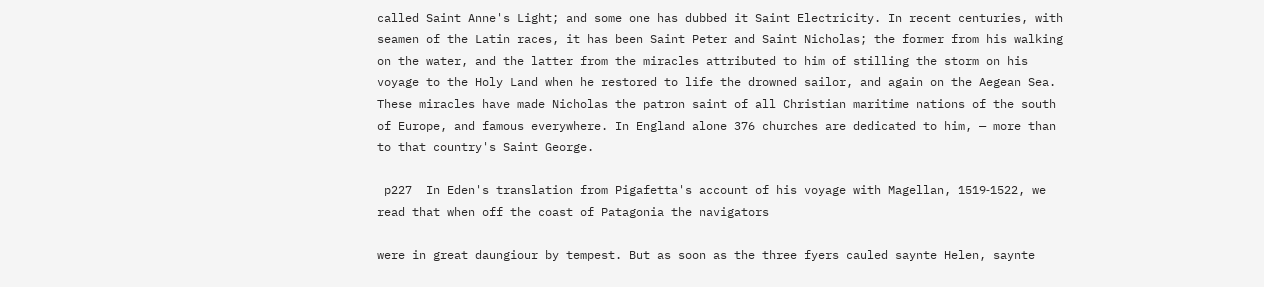called Saint Anne's Light; and some one has dubbed it Saint Electricity. In recent centuries, with seamen of the Latin races, it has been Saint Peter and Saint Nicholas; the former from his walking on the water, and the latter from the miracles attributed to him of stilling the storm on his voyage to the Holy Land when he restored to life the drowned sailor, and again on the Aegean Sea. These miracles have made Nicholas the patron saint of all Christian maritime nations of the south of Europe, and famous everywhere. In England alone 376 churches are dedicated to him, — more than to that country's Saint George.

 p227  In Eden's translation from Pigafetta's account of his voyage with Magellan, 1519‑1522, we read that when off the coast of Patagonia the navigators

were in great daungiour by tempest. But as soon as the three fyers cauled saynte Helen, saynte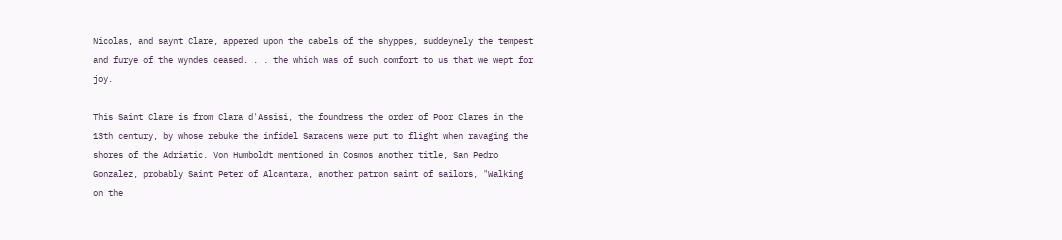Nicolas, and saynt Clare, appered upon the cabels of the shyppes, suddeynely the tempest and furye of the wyndes ceased. . . the which was of such comfort to us that we wept for joy.

This Saint Clare is from Clara d'Assisi, the foundress the order of Poor Clares in the 13th century, by whose rebuke the infidel Saracens were put to flight when ravaging the shores of the Adriatic. Von Humboldt mentioned in Cosmos another title, San Pedro Gonzalez, probably Saint Peter of Alcantara, another patron saint of sailors, "Walking on the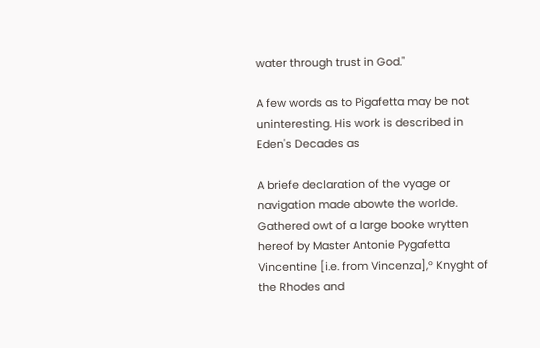water through trust in God."

A few words as to Pigafetta may be not uninteresting. His work is described in Eden's Decades as

A briefe declaration of the vyage or navigation made abowte the worlde. Gathered owt of a large booke wrytten hereof by Master Antonie Pygafetta Vincentine [i.e. from Vincenza],º Knyght of the Rhodes and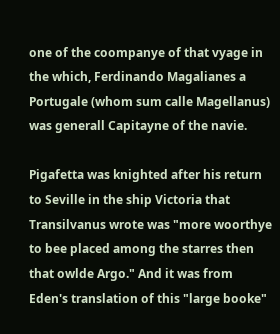one of the coompanye of that vyage in the which, Ferdinando Magalianes a Portugale (whom sum calle Magellanus) was generall Capitayne of the navie.

Pigafetta was knighted after his return to Seville in the ship Victoria that Transilvanus wrote was "more woorthye to bee placed among the starres then that owlde Argo." And it was from Eden's translation of this "large booke"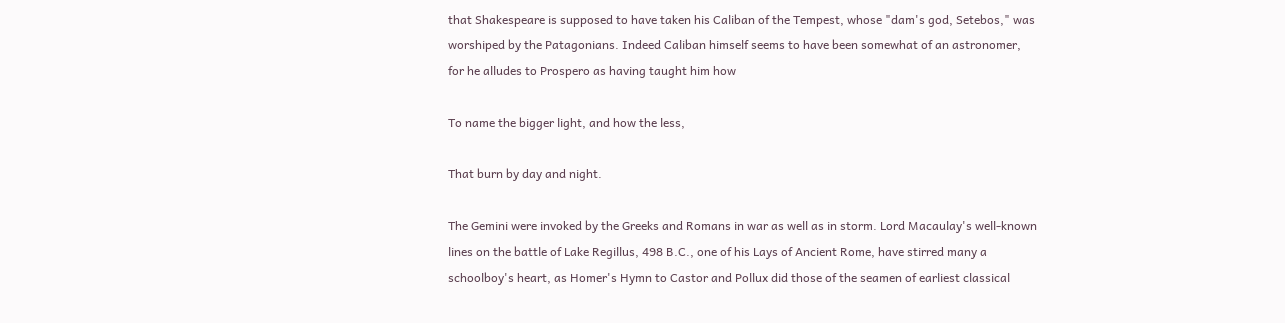that Shakespeare is supposed to have taken his Caliban of the Tempest, whose "dam's god, Setebos," was worshiped by the Patagonians. Indeed Caliban himself seems to have been somewhat of an astronomer, for he alludes to Prospero as having taught him how

To name the bigger light, and how the less,

That burn by day and night.

The Gemini were invoked by the Greeks and Romans in war as well as in storm. Lord Macaulay's well-known lines on the battle of Lake Regillus, 498 B.C., one of his Lays of Ancient Rome, have stirred many a schoolboy's heart, as Homer's Hymn to Castor and Pollux did those of the seamen of earliest classical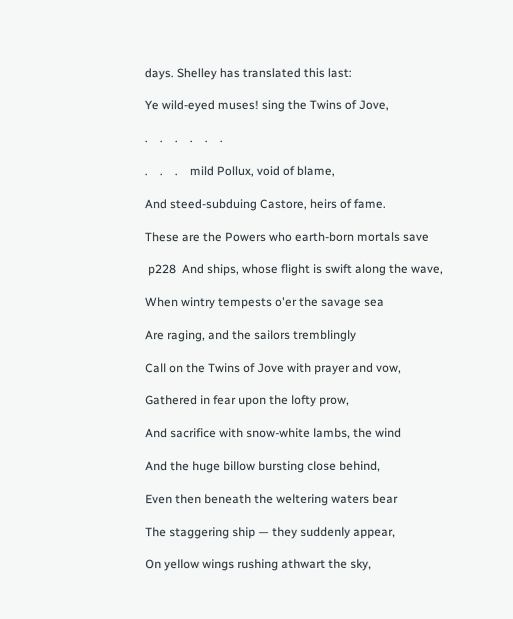days. Shelley has translated this last:

Ye wild-eyed muses! sing the Twins of Jove,

.    .    .    .    .    .

.    .    .    mild Pollux, void of blame,

And steed-subduing Castore, heirs of fame.

These are the Powers who earth-born mortals save

 p228  And ships, whose flight is swift along the wave,

When wintry tempests o'er the savage sea

Are raging, and the sailors tremblingly

Call on the Twins of Jove with prayer and vow,

Gathered in fear upon the lofty prow,

And sacrifice with snow-white lambs, the wind

And the huge billow bursting close behind,

Even then beneath the weltering waters bear

The staggering ship — they suddenly appear,

On yellow wings rushing athwart the sky,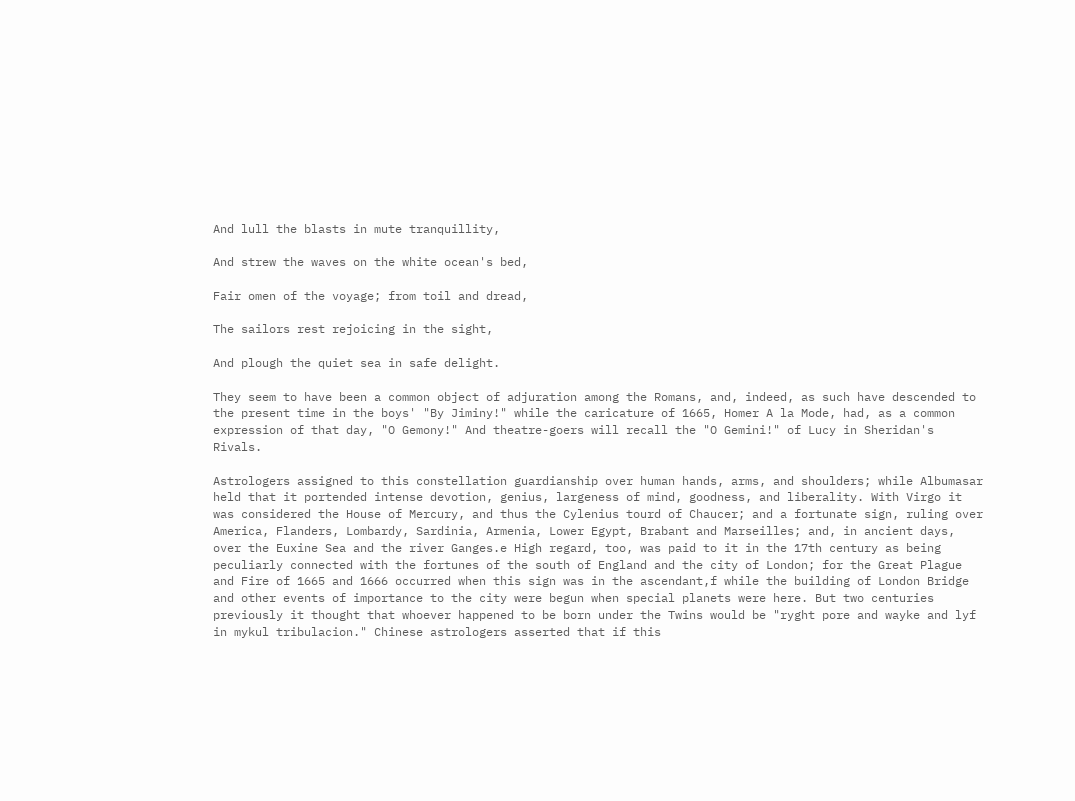And lull the blasts in mute tranquillity,

And strew the waves on the white ocean's bed,

Fair omen of the voyage; from toil and dread,

The sailors rest rejoicing in the sight,

And plough the quiet sea in safe delight.

They seem to have been a common object of adjuration among the Romans, and, indeed, as such have descended to the present time in the boys' "By Jiminy!" while the caricature of 1665, Homer A la Mode, had, as a common expression of that day, "O Gemony!" And theatre-goers will recall the "O Gemini!" of Lucy in Sheridan's Rivals.

Astrologers assigned to this constellation guardianship over human hands, arms, and shoulders; while Albumasar held that it portended intense devotion, genius, largeness of mind, goodness, and liberality. With Virgo it was considered the House of Mercury, and thus the Cylenius tourd of Chaucer; and a fortunate sign, ruling over America, Flanders, Lombardy, Sardinia, Armenia, Lower Egypt, Brabant and Marseilles; and, in ancient days, over the Euxine Sea and the river Ganges.e High regard, too, was paid to it in the 17th century as being peculiarly connected with the fortunes of the south of England and the city of London; for the Great Plague and Fire of 1665 and 1666 occurred when this sign was in the ascendant,f while the building of London Bridge and other events of importance to the city were begun when special planets were here. But two centuries previously it thought that whoever happened to be born under the Twins would be "ryght pore and wayke and lyf in mykul tribulacion." Chinese astrologers asserted that if this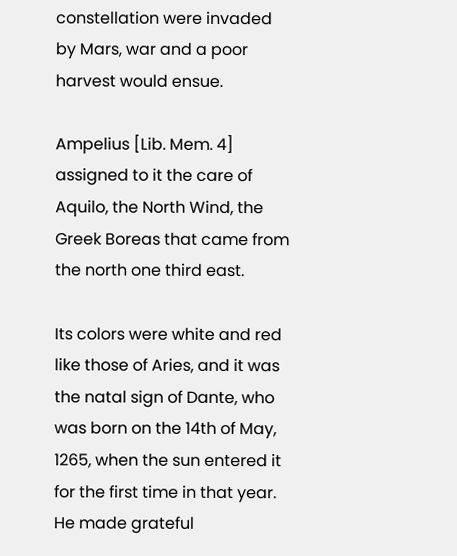constellation were invaded by Mars, war and a poor harvest would ensue.

Ampelius [Lib. Mem. 4] assigned to it the care of Aquilo, the North Wind, the Greek Boreas that came from the north one third east.

Its colors were white and red like those of Aries, and it was the natal sign of Dante, who was born on the 14th of May, 1265, when the sun entered it for the first time in that year. He made grateful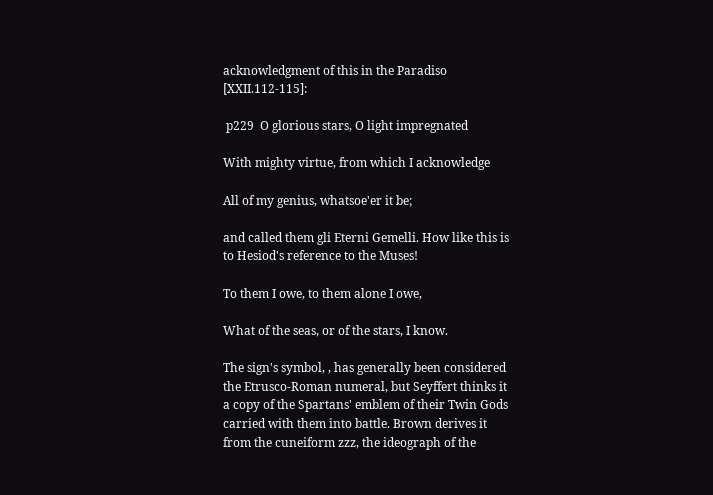acknowledgment of this in the Paradiso [XXII.112‑115]:

 p229  O glorious stars, O light impregnated

With mighty virtue, from which I acknowledge

All of my genius, whatsoe'er it be;

and called them gli Eterni Gemelli. How like this is to Hesiod's reference to the Muses!

To them I owe, to them alone I owe,

What of the seas, or of the stars, I know.

The sign's symbol, , has generally been considered the Etrusco-Roman numeral, but Seyffert thinks it a copy of the Spartans' emblem of their Twin Gods carried with them into battle. Brown derives it from the cuneiform zzz, the ideograph of the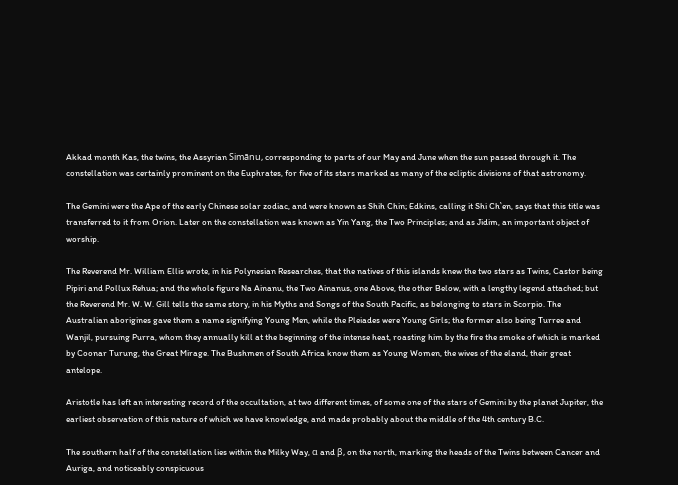Akkad month Kas, the twins, the Assyrian Simānu, corresponding to parts of our May and June when the sun passed through it. The constellation was certainly prominent on the Euphrates, for five of its stars marked as many of the ecliptic divisions of that astronomy.

The Gemini were the Ape of the early Chinese solar zodiac, and were known as Shih Chin; Edkins, calling it Shi Chʽen, says that this title was transferred to it from Orion. Later on the constellation was known as Yin Yang, the Two Principles; and as Jidim, an important object of worship.

The Reverend Mr. William Ellis wrote, in his Polynesian Researches, that the natives of this islands knew the two stars as Twins, Castor being Pipiri and Pollux Rehua; and the whole figure Na Ainanu, the Two Ainanus, one Above, the other Below, with a lengthy legend attached; but the Reverend Mr. W. W. Gill tells the same story, in his Myths and Songs of the South Pacific, as belonging to stars in Scorpio. The Australian aborigines gave them a name signifying Young Men, while the Pleiades were Young Girls; the former also being Turree and Wanjil, pursuing Purra, whom they annually kill at the beginning of the intense heat, roasting him by the fire the smoke of which is marked by Coonar Turung, the Great Mirage. The Bushmen of South Africa know them as Young Women, the wives of the eland, their great antelope.

Aristotle has left an interesting record of the occultation, at two different times, of some one of the stars of Gemini by the planet Jupiter, the earliest observation of this nature of which we have knowledge, and made probably about the middle of the 4th century B.C.

The southern half of the constellation lies within the Milky Way, α and β, on the north, marking the heads of the Twins between Cancer and Auriga, and noticeably conspicuous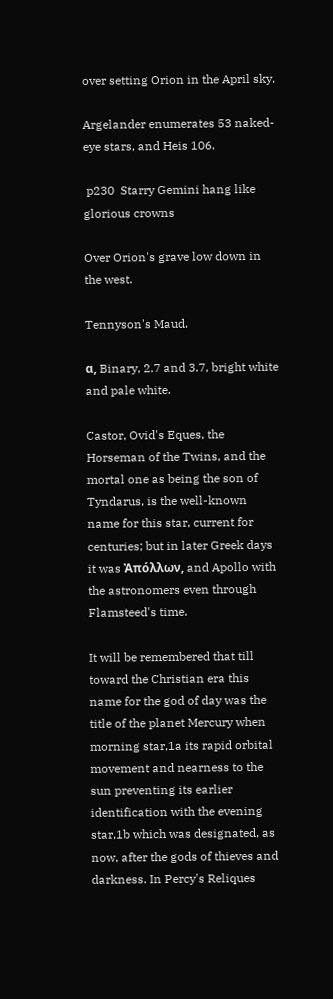over setting Orion in the April sky.

Argelander enumerates 53 naked-eye stars, and Heis 106.

 p230  Starry Gemini hang like glorious crowns

Over Orion's grave low down in the west.

Tennyson's Maud.

α, Binary, 2.7 and 3.7, bright white and pale white.

Castor, Ovid's Eques, the Horseman of the Twins, and the mortal one as being the son of Tyndarus, is the well-known name for this star, current for centuries; but in later Greek days it was Ἀπόλλων, and Apollo with the astronomers even through Flamsteed's time.

It will be remembered that till toward the Christian era this name for the god of day was the title of the planet Mercury when morning star,1a its rapid orbital movement and nearness to the sun preventing its earlier identification with the evening star,1b which was designated, as now, after the gods of thieves and darkness. In Percy's Reliques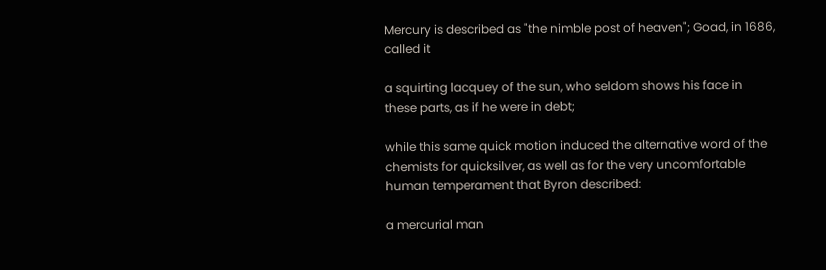Mercury is described as "the nimble post of heaven"; Goad, in 1686, called it

a squirting lacquey of the sun, who seldom shows his face in these parts, as if he were in debt;

while this same quick motion induced the alternative word of the chemists for quicksilver, as well as for the very uncomfortable human temperament that Byron described:

a mercurial man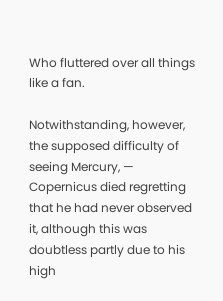Who fluttered over all things like a fan.

Notwithstanding, however, the supposed difficulty of seeing Mercury, — Copernicus died regretting that he had never observed it, although this was doubtless partly due to his high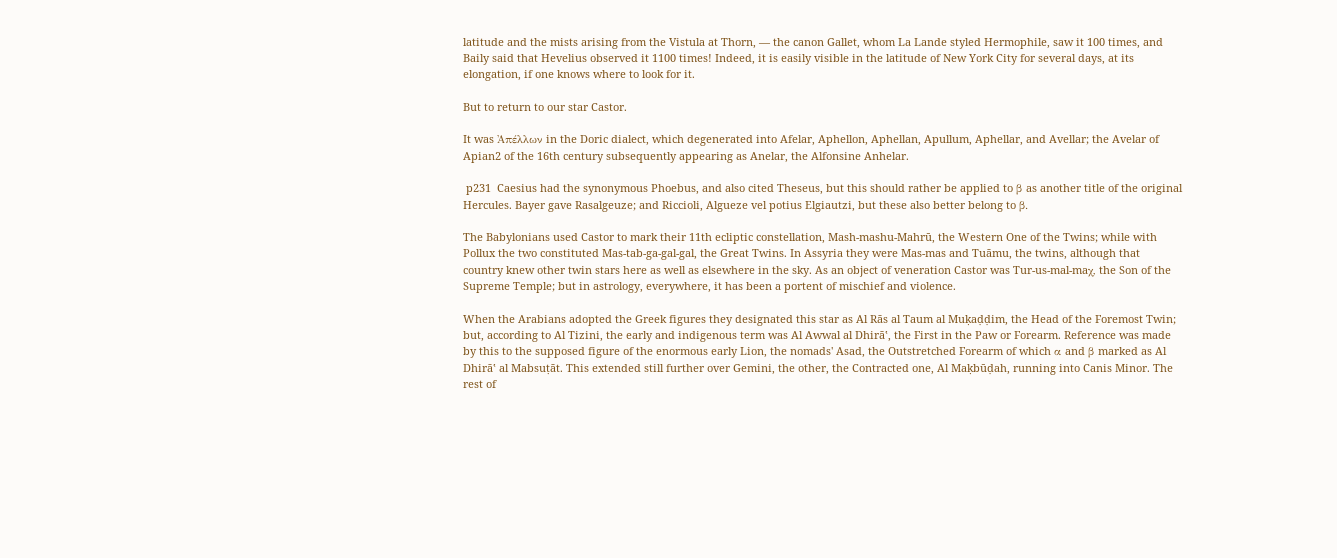latitude and the mists arising from the Vistula at Thorn, — the canon Gallet, whom La Lande styled Hermophile, saw it 100 times, and Baily said that Hevelius observed it 1100 times! Indeed, it is easily visible in the latitude of New York City for several days, at its elongation, if one knows where to look for it.

But to return to our star Castor.

It was Ἀπέλλων in the Doric dialect, which degenerated into Afelar, Aphellon, Aphellan, Apullum, Aphellar, and Avellar; the Avelar of Apian2 of the 16th century subsequently appearing as Anelar, the Alfonsine Anhelar.

 p231  Caesius had the synonymous Phoebus, and also cited Theseus, but this should rather be applied to β as another title of the original Hercules. Bayer gave Rasalgeuze; and Riccioli, Algueze vel potius Elgiautzi, but these also better belong to β.

The Babylonians used Castor to mark their 11th ecliptic constellation, Mash-mashu-Mahrū, the Western One of the Twins; while with Pollux the two constituted Mas-tab-ga-gal-gal, the Great Twins. In Assyria they were Mas-mas and Tuāmu, the twins, although that country knew other twin stars here as well as elsewhere in the sky. As an object of veneration Castor was Tur-us-mal-maχ, the Son of the Supreme Temple; but in astrology, everywhere, it has been a portent of mischief and violence.

When the Arabians adopted the Greek figures they designated this star as Al Rās al Taum al Muḳaḍḍim, the Head of the Foremost Twin; but, according to Al Tizini, the early and indigenous term was Al Awwal al Dhirāʽ, the First in the Paw or Forearm. Reference was made by this to the supposed figure of the enormous early Lion, the nomads' Asad, the Outstretched Forearm of which α and β marked as Al Dhirāʽ al Mabsuṭāt. This extended still further over Gemini, the other, the Contracted one, Al Maḳbūḍah, running into Canis Minor. The rest of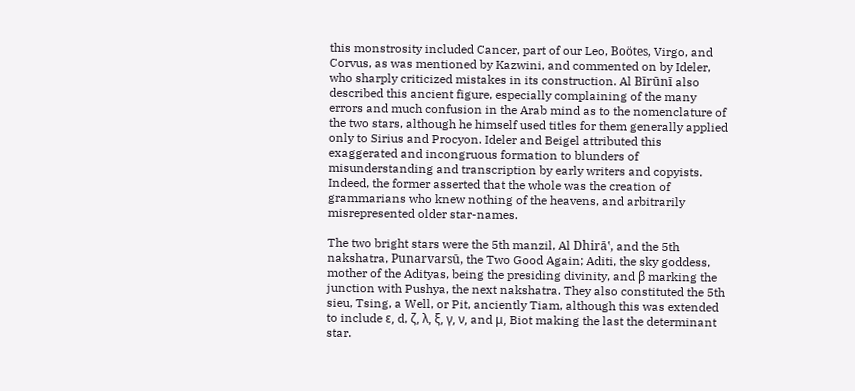this monstrosity included Cancer, part of our Leo, Boötes, Virgo, and Corvus, as was mentioned by Kazwini, and commented on by Ideler, who sharply criticized mistakes in its construction. Al Bīrūnī also described this ancient figure, especially complaining of the many errors and much confusion in the Arab mind as to the nomenclature of the two stars, although he himself used titles for them generally applied only to Sirius and Procyon. Ideler and Beigel attributed this exaggerated and incongruous formation to blunders of misunderstanding and transcription by early writers and copyists. Indeed, the former asserted that the whole was the creation of grammarians who knew nothing of the heavens, and arbitrarily misrepresented older star-names.

The two bright stars were the 5th manzil, Al Dhirāʽ, and the 5th nakshatra, Punarvarsū, the Two Good Again; Aditi, the sky goddess, mother of the Adityas, being the presiding divinity, and β marking the junction with Pushya, the next nakshatra. They also constituted the 5th sieu, Tsing, a Well, or Pit, anciently Tiam, although this was extended to include ε, d, ζ, λ, ξ, γ, ν, and μ, Biot making the last the determinant star.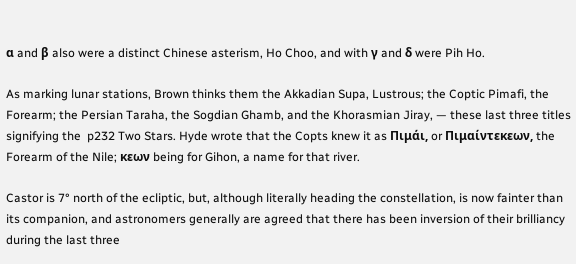α and β also were a distinct Chinese asterism, Ho Choo, and with γ and δ were Pih Ho.

As marking lunar stations, Brown thinks them the Akkadian Supa, Lustrous; the Coptic Pimafi, the Forearm; the Persian Taraha, the Sogdian Ghamb, and the Khorasmian Jiray, — these last three titles signifying the  p232 Two Stars. Hyde wrote that the Copts knew it as Πιμάι, or Πιμαίντεκεων, the Forearm of the Nile; κεων being for Gihon, a name for that river.

Castor is 7° north of the ecliptic, but, although literally heading the constellation, is now fainter than its companion, and astronomers generally are agreed that there has been inversion of their brilliancy during the last three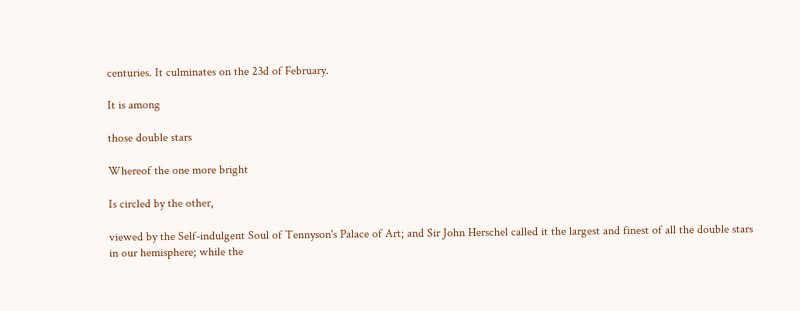centuries. It culminates on the 23d of February.

It is among

those double stars

Whereof the one more bright

Is circled by the other,

viewed by the Self-indulgent Soul of Tennyson's Palace of Art; and Sir John Herschel called it the largest and finest of all the double stars in our hemisphere; while the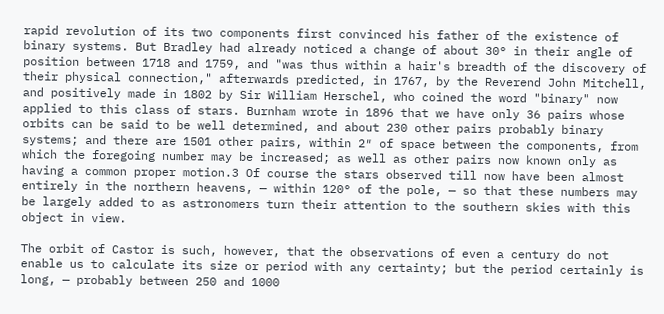rapid revolution of its two components first convinced his father of the existence of binary systems. But Bradley had already noticed a change of about 30° in their angle of position between 1718 and 1759, and "was thus within a hair's breadth of the discovery of their physical connection," afterwards predicted, in 1767, by the Reverend John Mitchell, and positively made in 1802 by Sir William Herschel, who coined the word "binary" now applied to this class of stars. Burnham wrote in 1896 that we have only 36 pairs whose orbits can be said to be well determined, and about 230 other pairs probably binary systems; and there are 1501 other pairs, within 2″ of space between the components, from which the foregoing number may be increased; as well as other pairs now known only as having a common proper motion.3 Of course the stars observed till now have been almost entirely in the northern heavens, — within 120° of the pole, — so that these numbers may be largely added to as astronomers turn their attention to the southern skies with this object in view.

The orbit of Castor is such, however, that the observations of even a century do not enable us to calculate its size or period with any certainty; but the period certainly is long, — probably between 250 and 1000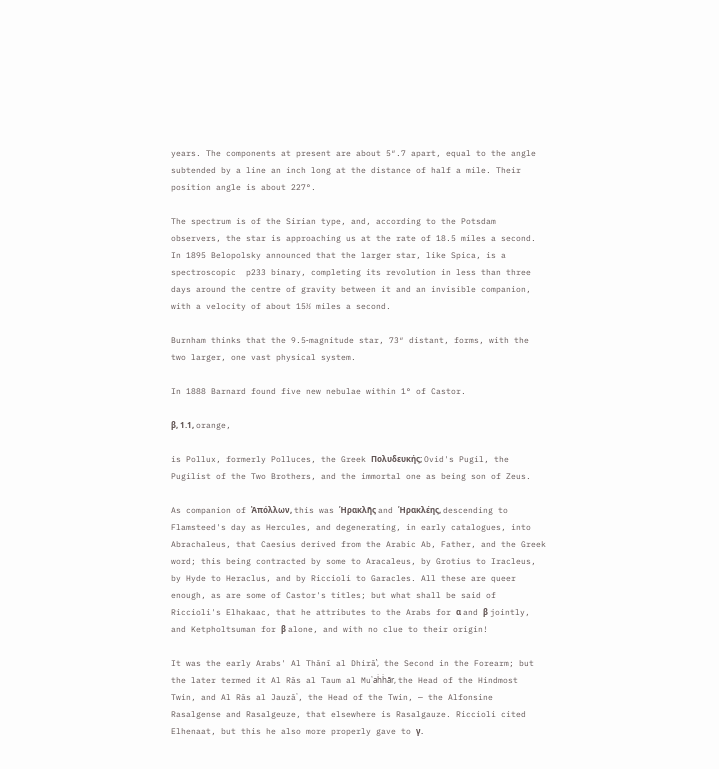years. The components at present are about 5″.7 apart, equal to the angle subtended by a line an inch long at the distance of half a mile. Their position angle is about 227°.

The spectrum is of the Sirian type, and, according to the Potsdam observers, the star is approaching us at the rate of 18.5 miles a second. In 1895 Belopolsky announced that the larger star, like Spica, is a spectroscopic  p233 binary, completing its revolution in less than three days around the centre of gravity between it and an invisible companion, with a velocity of about 15½ miles a second.

Burnham thinks that the 9.5‑magnitude star, 73″ distant, forms, with the two larger, one vast physical system.

In 1888 Barnard found five new nebulae within 1° of Castor.

β, 1.1, orange,

is Pollux, formerly Polluces, the Greek Πολυδευκής; Ovid's Pugil, the Pugilist of the Two Brothers, and the immortal one as being son of Zeus.

As companion of Ἀπόλλων, this was Ἡρακλῆς and Ἡρακλέης, descending to Flamsteed's day as Hercules, and degenerating, in early catalogues, into Abrachaleus, that Caesius derived from the Arabic Ab, Father, and the Greek word; this being contracted by some to Aracaleus, by Grotius to Iracleus, by Hyde to Heraclus, and by Riccioli to Garacles. All these are queer enough, as are some of Castor's titles; but what shall be said of Riccioli's Elhakaac, that he attributes to the Arabs for α and β jointly, and Ketpholtsuman for β alone, and with no clue to their origin!

It was the early Arabs' Al Thānī al Dhirāʽ, the Second in the Forearm; but the later termed it Al Rās al Taum al Mu᾽aḣḣār, the Head of the Hindmost Twin, and Al Rās al Jauzā᾽, the Head of the Twin, — the Alfonsine Rasalgense and Rasalgeuze, that elsewhere is Rasalgauze. Riccioli cited Elhenaat, but this he also more properly gave to γ.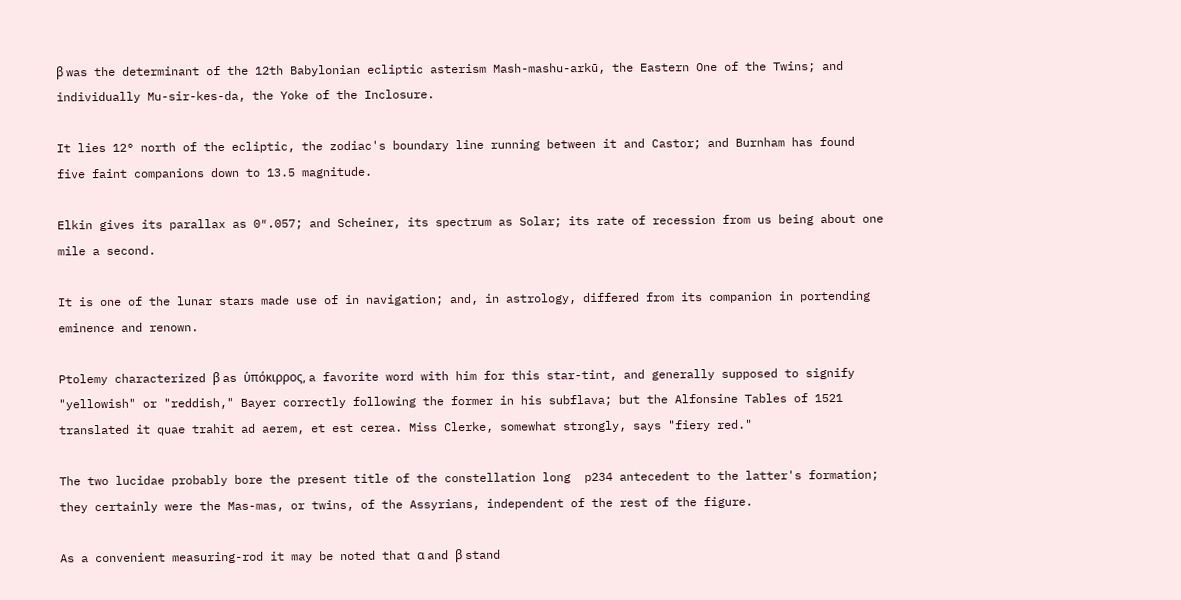β was the determinant of the 12th Babylonian ecliptic asterism Mash-mashu-arkū, the Eastern One of the Twins; and individually Mu-sir-kes-da, the Yoke of the Inclosure.

It lies 12° north of the ecliptic, the zodiac's boundary line running between it and Castor; and Burnham has found five faint companions down to 13.5 magnitude.

Elkin gives its parallax as 0″.057; and Scheiner, its spectrum as Solar; its rate of recession from us being about one mile a second.

It is one of the lunar stars made use of in navigation; and, in astrology, differed from its companion in portending eminence and renown.

Ptolemy characterized β as ὑπόκιρρος, a favorite word with him for this star-tint, and generally supposed to signify "yellowish" or "reddish," Bayer correctly following the former in his subflava; but the Alfonsine Tables of 1521 translated it quae trahit ad aerem, et est cerea. Miss Clerke, somewhat strongly, says "fiery red."

The two lucidae probably bore the present title of the constellation long  p234 antecedent to the latter's formation; they certainly were the Mas-mas, or twins, of the Assyrians, independent of the rest of the figure.

As a convenient measuring-rod it may be noted that α and β stand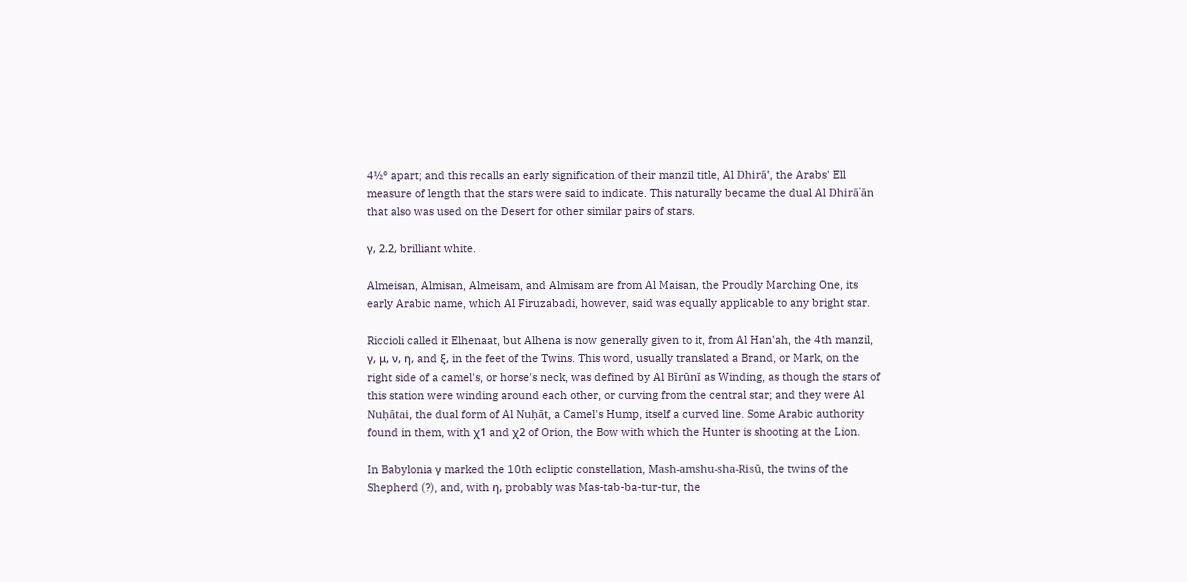4½° apart; and this recalls an early signification of their manzil title, Al Dhirāʽ, the Arabs' Ell measure of length that the stars were said to indicate. This naturally became the dual Al Dhirā᾽ān that also was used on the Desert for other similar pairs of stars.

γ, 2.2, brilliant white.

Almeisan, Almisan, Almeisam, and Almisam are from Al Maisan, the Proudly Marching One, its early Arabic name, which Al Firuzabadi, however, said was equally applicable to any bright star.

Riccioli called it Elhenaat, but Alhena is now generally given to it, from Al Hanʽah, the 4th manzil, γ, μ, ν, η, and ξ, in the feet of the Twins. This word, usually translated a Brand, or Mark, on the right side of a camel's, or horse's neck, was defined by Al Bīrūnī as Winding, as though the stars of this station were winding around each other, or curving from the central star; and they were Al Nuḥātai, the dual form of Al Nuḥāt, a Camel's Hump, itself a curved line. Some Arabic authority found in them, with χ1 and χ2 of Orion, the Bow with which the Hunter is shooting at the Lion.

In Babylonia γ marked the 10th ecliptic constellation, Mash-amshu-sha-Risū, the twins of the Shepherd (?), and, with η, probably was Mas-tab-ba-tur-tur, the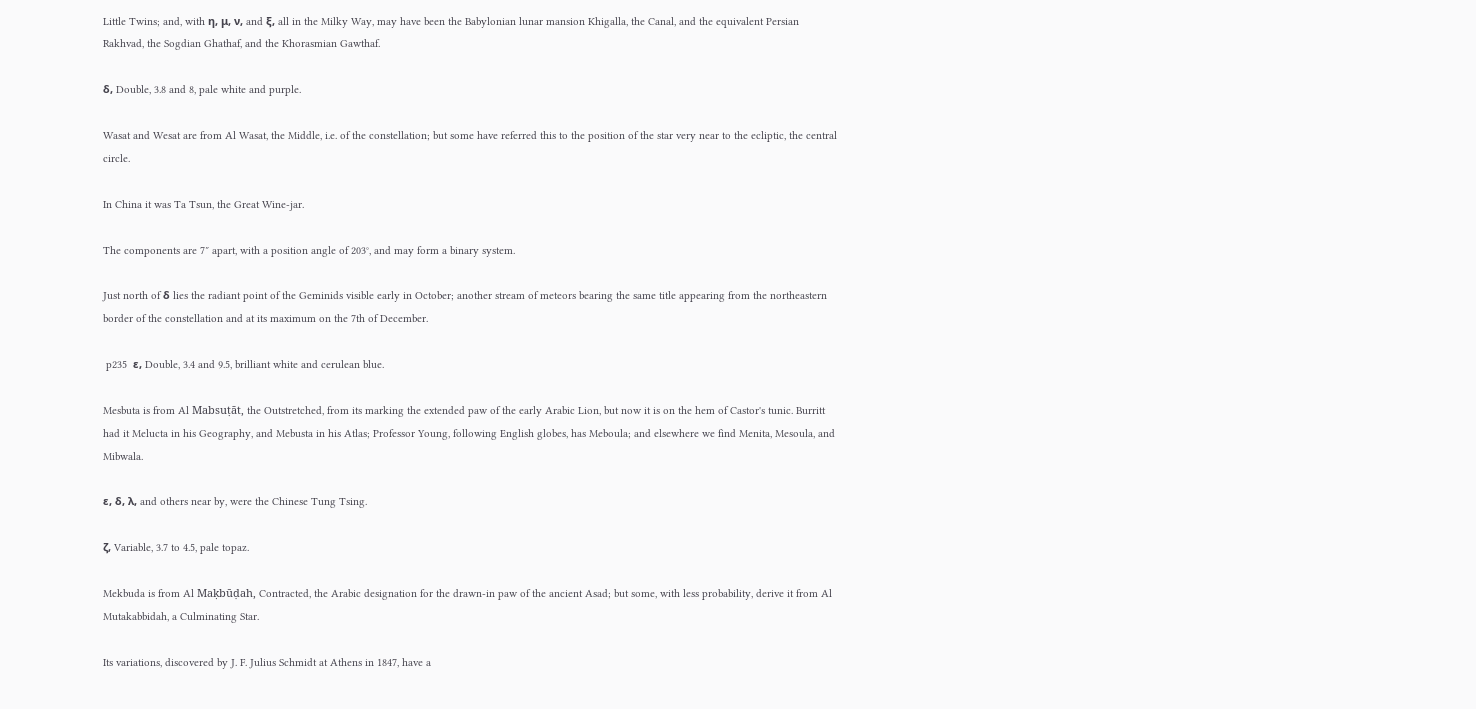Little Twins; and, with η, μ, ν, and ξ, all in the Milky Way, may have been the Babylonian lunar mansion Khigalla, the Canal, and the equivalent Persian Rakhvad, the Sogdian Ghathaf, and the Khorasmian Gawthaf.

δ, Double, 3.8 and 8, pale white and purple.

Wasat and Wesat are from Al Wasat, the Middle, i.e. of the constellation; but some have referred this to the position of the star very near to the ecliptic, the central circle.

In China it was Ta Tsun, the Great Wine-jar.

The components are 7″ apart, with a position angle of 203°, and may form a binary system.

Just north of δ lies the radiant point of the Geminids visible early in October; another stream of meteors bearing the same title appearing from the northeastern border of the constellation and at its maximum on the 7th of December.

 p235  ε, Double, 3.4 and 9.5, brilliant white and cerulean blue.

Mesbuta is from Al Mabsuṭāt, the Outstretched, from its marking the extended paw of the early Arabic Lion, but now it is on the hem of Castor's tunic. Burritt had it Melucta in his Geography, and Mebusta in his Atlas; Professor Young, following English globes, has Meboula; and elsewhere we find Menita, Mesoula, and Mibwala.

ε, δ, λ, and others near by, were the Chinese Tung Tsing.

ζ, Variable, 3.7 to 4.5, pale topaz.

Mekbuda is from Al Maḳbūḍah, Contracted, the Arabic designation for the drawn-in paw of the ancient Asad; but some, with less probability, derive it from Al Mutakabbidah, a Culminating Star.

Its variations, discovered by J. F. Julius Schmidt at Athens in 1847, have a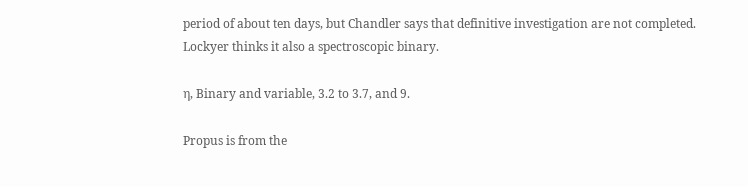period of about ten days, but Chandler says that definitive investigation are not completed. Lockyer thinks it also a spectroscopic binary.

η, Binary and variable, 3.2 to 3.7, and 9.

Propus is from the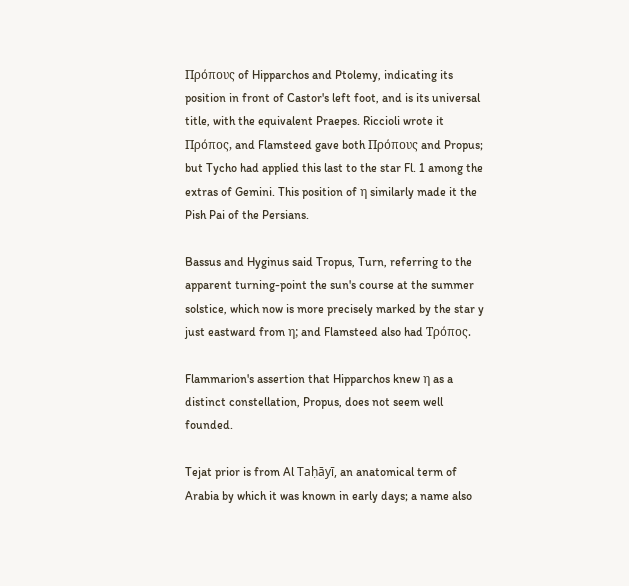Πρόπους of Hipparchos and Ptolemy, indicating its position in front of Castor's left foot, and is its universal title, with the equivalent Praepes. Riccioli wrote it Πρόπος, and Flamsteed gave both Πρόπους and Propus; but Tycho had applied this last to the star Fl. 1 among the extras of Gemini. This position of η similarly made it the Pish Pai of the Persians.

Bassus and Hyginus said Tropus, Turn, referring to the apparent turning-point the sun's course at the summer solstice, which now is more precisely marked by the star y just eastward from η; and Flamsteed also had Τρόπος.

Flammarion's assertion that Hipparchos knew η as a distinct constellation, Propus, does not seem well founded.

Tejat prior is from Al Taḥāyī, an anatomical term of Arabia by which it was known in early days; a name also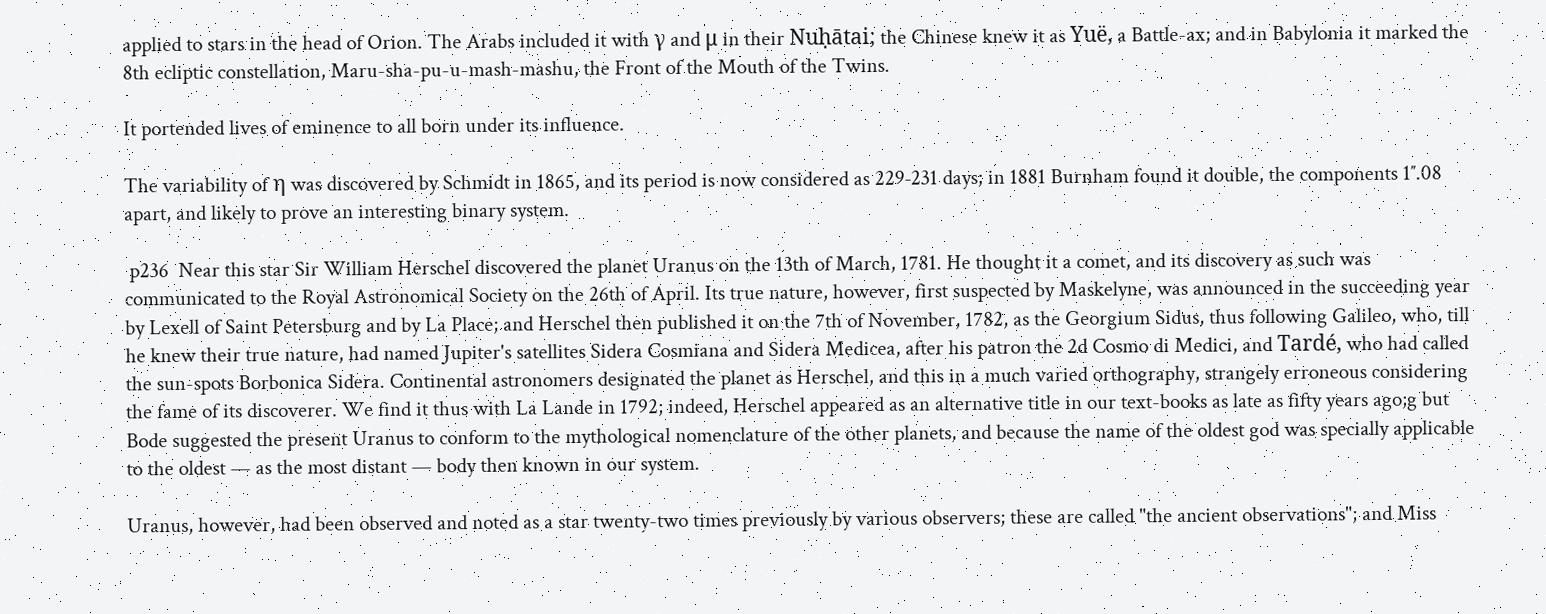applied to stars in the head of Orion. The Arabs included it with γ and μ in their Nuḥātai; the Chinese knew it as Yuë, a Battle-ax; and in Babylonia it marked the 8th ecliptic constellation, Maru-sha-pu-u-mash-mashu, the Front of the Mouth of the Twins.

It portended lives of eminence to all born under its influence.

The variability of η was discovered by Schmidt in 1865, and its period is now considered as 229‑231 days; in 1881 Burnham found it double, the components 1″.08 apart, and likely to prove an interesting binary system.

 p236  Near this star Sir William Herschel discovered the planet Uranus on the 13th of March, 1781. He thought it a comet, and its discovery as such was communicated to the Royal Astronomical Society on the 26th of April. Its true nature, however, first suspected by Maskelyne, was announced in the succeeding year by Lexell of Saint Petersburg and by La Place; and Herschel then published it on the 7th of November, 1782, as the Georgium Sidus, thus following Galileo, who, till he knew their true nature, had named Jupiter's satellites Sidera Cosmiana and Sidera Medicea, after his patron the 2d Cosmo di Medici, and Tardé, who had called the sun-spots Borbonica Sidera. Continental astronomers designated the planet as Herschel, and this in a much varied orthography, strangely erroneous considering the fame of its discoverer. We find it thus with La Lande in 1792; indeed, Herschel appeared as an alternative title in our text-books as late as fifty years ago;g but Bode suggested the present Uranus to conform to the mythological nomenclature of the other planets, and because the name of the oldest god was specially applicable to the oldest — as the most distant — body then known in our system.

Uranus, however, had been observed and noted as a star twenty-two times previously by various observers; these are called "the ancient observations"; and Miss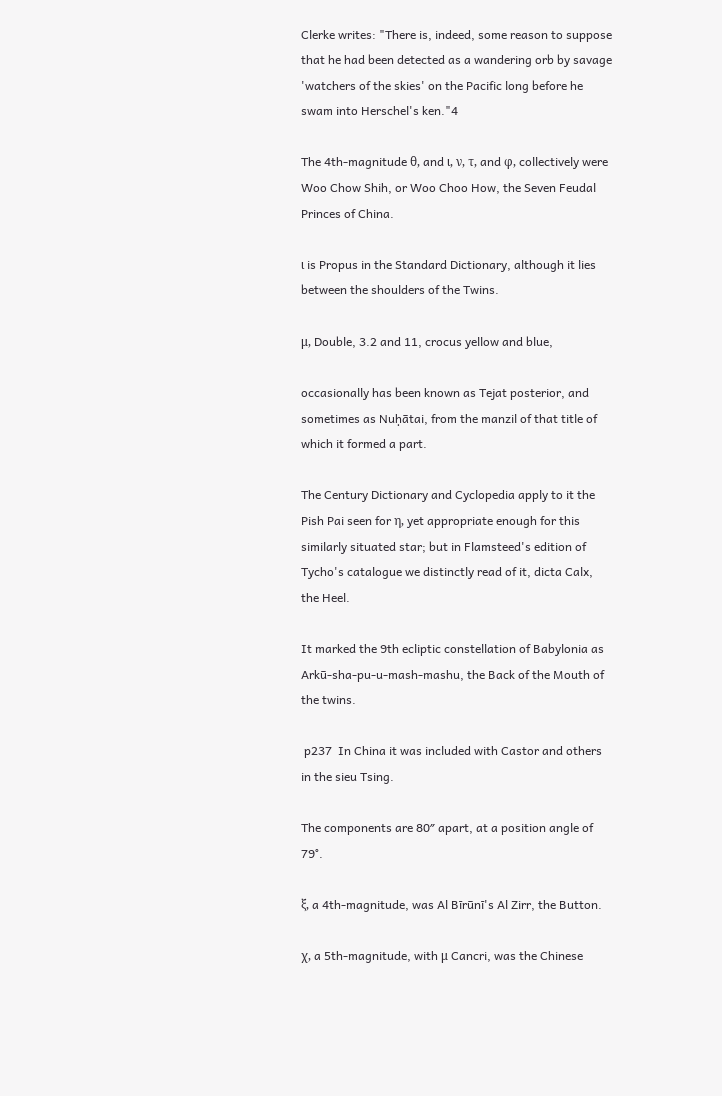Clerke writes: "There is, indeed, some reason to suppose that he had been detected as a wandering orb by savage 'watchers of the skies' on the Pacific long before he swam into Herschel's ken."4

The 4th‑magnitude θ, and ι, ν, τ, and φ, collectively were Woo Chow Shih, or Woo Choo How, the Seven Feudal Princes of China.

ι is Propus in the Standard Dictionary, although it lies between the shoulders of the Twins.

μ, Double, 3.2 and 11, crocus yellow and blue,

occasionally has been known as Tejat posterior, and sometimes as Nuḥātai, from the manzil of that title of which it formed a part.

The Century Dictionary and Cyclopedia apply to it the Pish Pai seen for η, yet appropriate enough for this similarly situated star; but in Flamsteed's edition of Tycho's catalogue we distinctly read of it, dicta Calx, the Heel.

It marked the 9th ecliptic constellation of Babylonia as Arkū-sha-pu-u-mash-mashu, the Back of the Mouth of the twins.

 p237  In China it was included with Castor and others in the sieu Tsing.

The components are 80″ apart, at a position angle of 79°.

ξ, a 4th‑magnitude, was Al Bīrūnī's Al Zirr, the Button.

χ, a 5th‑magnitude, with μ Cancri, was the Chinese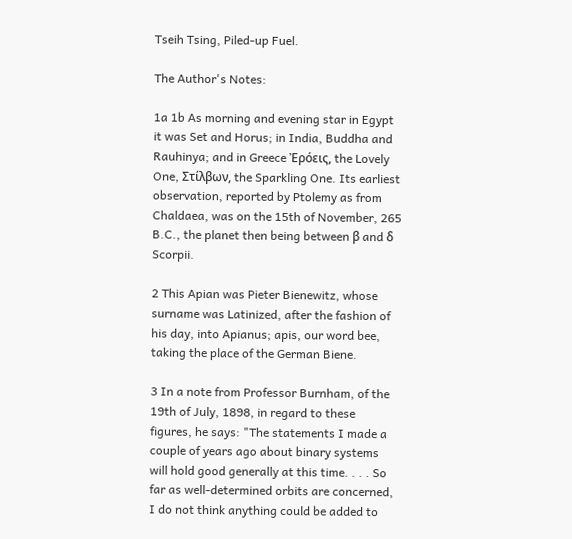Tseih Tsing, Piled-up Fuel.

The Author's Notes:

1a 1b As morning and evening star in Egypt it was Set and Horus; in India, Buddha and Rauhinya; and in Greece Ἐρόεις, the Lovely One, Στίλβων, the Sparkling One. Its earliest observation, reported by Ptolemy as from Chaldaea, was on the 15th of November, 265 B.C., the planet then being between β and δ Scorpii.

2 This Apian was Pieter Bienewitz, whose surname was Latinized, after the fashion of his day, into Apianus; apis, our word bee, taking the place of the German Biene.

3 In a note from Professor Burnham, of the 19th of July, 1898, in regard to these figures, he says: "The statements I made a couple of years ago about binary systems will hold good generally at this time. . . . So far as well-determined orbits are concerned, I do not think anything could be added to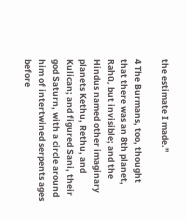the estimate I made."

4 The Burmans, too, thought that there was an 8th planet, Rahū, but invisible; and the Hindus named other imaginary planets Kethu, Rethu, and Kulican; and figured Sani, their god Saturn, with a circle around him of intertwined serpents ages before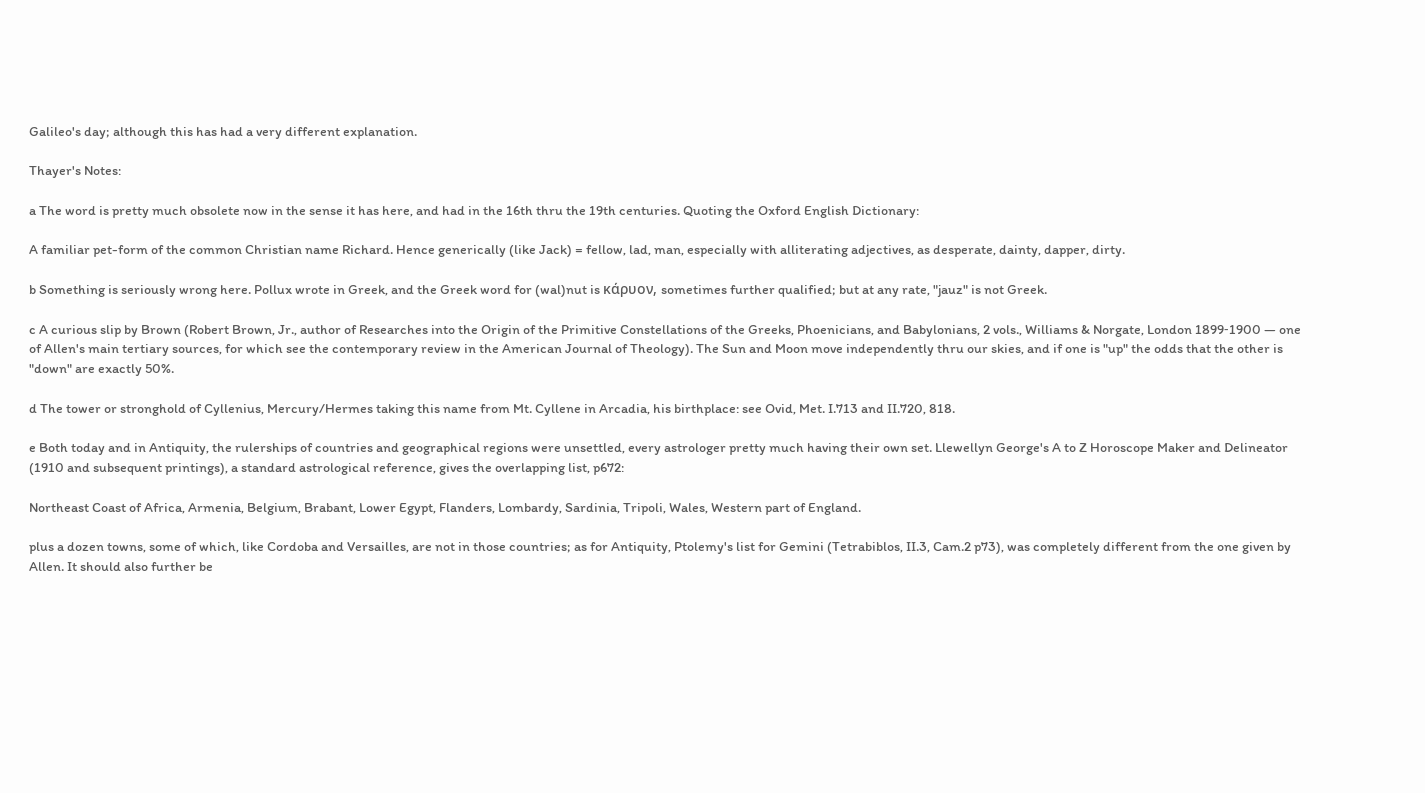Galileo's day; although this has had a very different explanation.

Thayer's Notes:

a The word is pretty much obsolete now in the sense it has here, and had in the 16th thru the 19th centuries. Quoting the Oxford English Dictionary:

A familiar pet-form of the common Christian name Richard. Hence generically (like Jack) = fellow, lad, man, especially with alliterating adjectives, as desperate, dainty, dapper, dirty.

b Something is seriously wrong here. Pollux wrote in Greek, and the Greek word for (wal)nut is κάρυον, sometimes further qualified; but at any rate, "jauz" is not Greek.

c A curious slip by Brown (Robert Brown, Jr., author of Researches into the Origin of the Primitive Constellations of the Greeks, Phoenicians, and Babylonians, 2 vols., Williams & Norgate, London 1899‑1900 — one of Allen's main tertiary sources, for which see the contemporary review in the American Journal of Theology). The Sun and Moon move independently thru our skies, and if one is "up" the odds that the other is "down" are exactly 50%.

d The tower or stronghold of Cyllenius, Mercury/Hermes taking this name from Mt. Cyllene in Arcadia, his birthplace: see Ovid, Met. I.713 and II.720, 818.

e Both today and in Antiquity, the rulerships of countries and geographical regions were unsettled, every astrologer pretty much having their own set. Llewellyn George's A to Z Horoscope Maker and Delineator (1910 and subsequent printings), a standard astrological reference, gives the overlapping list, p672:

Northeast Coast of Africa, Armenia, Belgium, Brabant, Lower Egypt, Flanders, Lombardy, Sardinia, Tripoli, Wales, Western part of England.

plus a dozen towns, some of which, like Cordoba and Versailles, are not in those countries; as for Antiquity, Ptolemy's list for Gemini (Tetrabiblos, II.3, Cam.2 p73), was completely different from the one given by Allen. It should also further be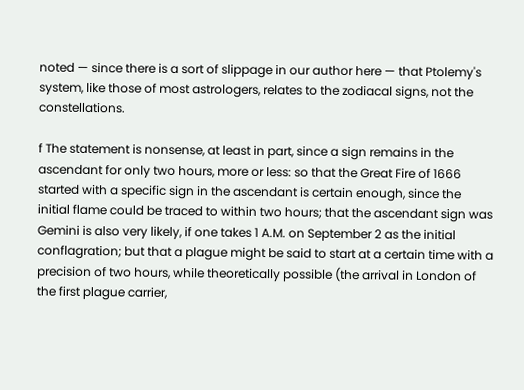noted — since there is a sort of slippage in our author here — that Ptolemy's system, like those of most astrologers, relates to the zodiacal signs, not the constellations.

f The statement is nonsense, at least in part, since a sign remains in the ascendant for only two hours, more or less: so that the Great Fire of 1666 started with a specific sign in the ascendant is certain enough, since the initial flame could be traced to within two hours; that the ascendant sign was Gemini is also very likely, if one takes 1 A.M. on September 2 as the initial conflagration; but that a plague might be said to start at a certain time with a precision of two hours, while theoretically possible (the arrival in London of the first plague carrier,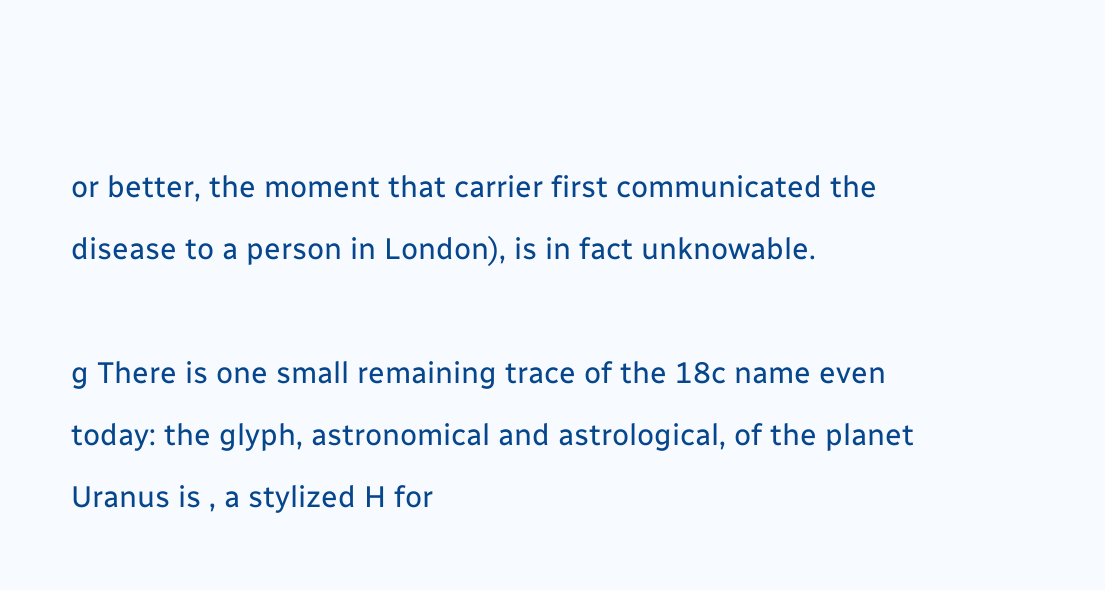or better, the moment that carrier first communicated the disease to a person in London), is in fact unknowable.

g There is one small remaining trace of the 18c name even today: the glyph, astronomical and astrological, of the planet Uranus is , a stylized H for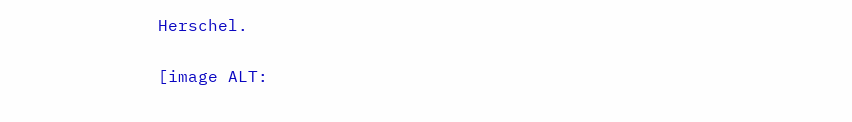Herschel.

[image ALT: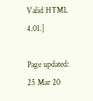Valid HTML 4.01.]

Page updated: 25 Mar 20